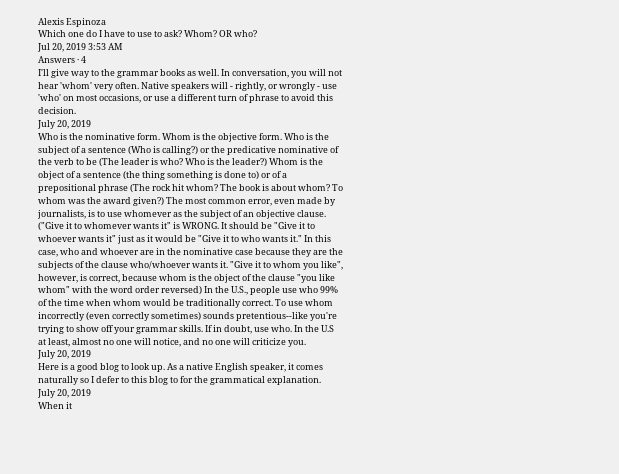Alexis Espinoza
Which one do I have to use to ask? Whom? OR who?
Jul 20, 2019 3:53 AM
Answers · 4
I'll give way to the grammar books as well. In conversation, you will not hear 'whom' very often. Native speakers will - rightly, or wrongly - use 'who' on most occasions, or use a different turn of phrase to avoid this decision.
July 20, 2019
Who is the nominative form. Whom is the objective form. Who is the subject of a sentence (Who is calling?) or the predicative nominative of the verb to be (The leader is who? Who is the leader?) Whom is the object of a sentence (the thing something is done to) or of a prepositional phrase (The rock hit whom? The book is about whom? To whom was the award given?) The most common error, even made by journalists, is to use whomever as the subject of an objective clause. ("Give it to whomever wants it" is WRONG. It should be "Give it to whoever wants it" just as it would be "Give it to who wants it." In this case, who and whoever are in the nominative case because they are the subjects of the clause who/whoever wants it. "Give it to whom you like", however, is correct, because whom is the object of the clause "you like whom" with the word order reversed) In the U.S., people use who 99% of the time when whom would be traditionally correct. To use whom incorrectly (even correctly sometimes) sounds pretentious--like you're trying to show off your grammar skills. If in doubt, use who. In the U.S at least, almost no one will notice, and no one will criticize you.
July 20, 2019
Here is a good blog to look up. As a native English speaker, it comes naturally so I defer to this blog to for the grammatical explanation.
July 20, 2019
When it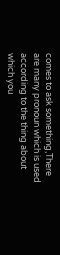comes to ask something,There are many pronoun which is used according to the thing about which you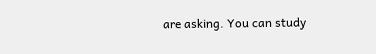are asking. You can study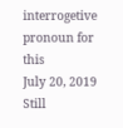interrogetive pronoun for this
July 20, 2019
Still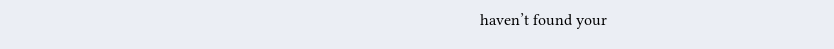haven’t found your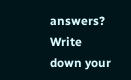answers?
Write down your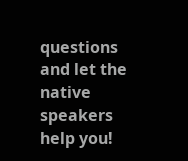questions and let the native speakers help you!